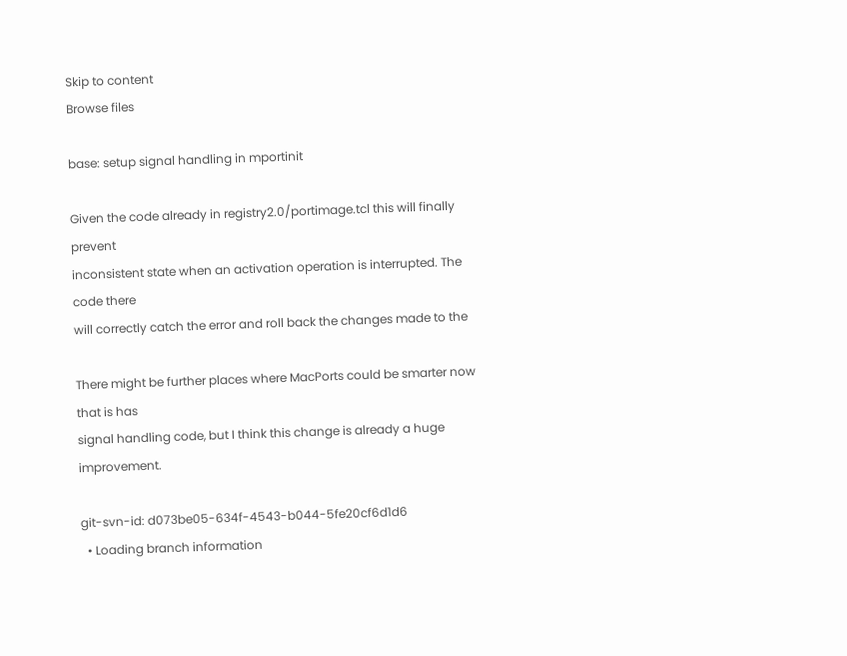Skip to content
Browse files

base: setup signal handling in mportinit

Given the code already in registry2.0/portimage.tcl this will finally prevent
inconsistent state when an activation operation is interrupted. The code there
will correctly catch the error and roll back the changes made to the

There might be further places where MacPorts could be smarter now that is has
signal handling code, but I think this change is already a huge improvement.

git-svn-id: d073be05-634f-4543-b044-5fe20cf6d1d6
  • Loading branch information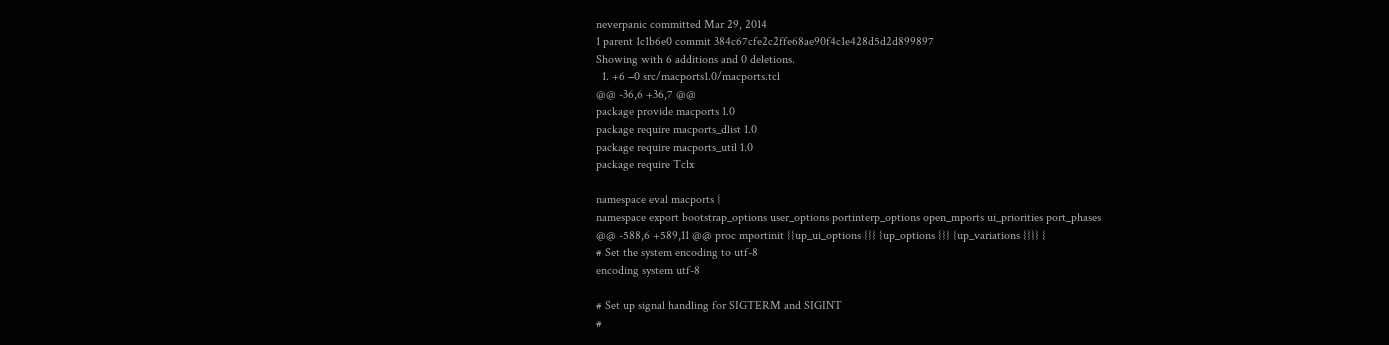neverpanic committed Mar 29, 2014
1 parent 1c1b6e0 commit 384c67cfe2c2ffe68ae90f4c1e428d5d2d899897
Showing with 6 additions and 0 deletions.
  1. +6 −0 src/macports1.0/macports.tcl
@@ -36,6 +36,7 @@
package provide macports 1.0
package require macports_dlist 1.0
package require macports_util 1.0
package require Tclx

namespace eval macports {
namespace export bootstrap_options user_options portinterp_options open_mports ui_priorities port_phases
@@ -588,6 +589,11 @@ proc mportinit {{up_ui_options {}} {up_options {}} {up_variations {}}} {
# Set the system encoding to utf-8
encoding system utf-8

# Set up signal handling for SIGTERM and SIGINT
#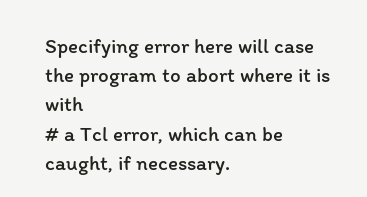Specifying error here will case the program to abort where it is with
# a Tcl error, which can be caught, if necessary.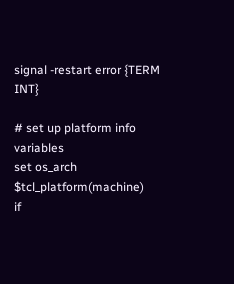signal -restart error {TERM INT}

# set up platform info variables
set os_arch $tcl_platform(machine)
if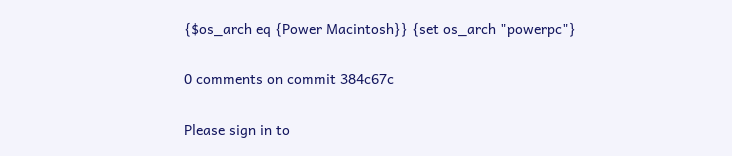{$os_arch eq {Power Macintosh}} {set os_arch "powerpc"}

0 comments on commit 384c67c

Please sign in to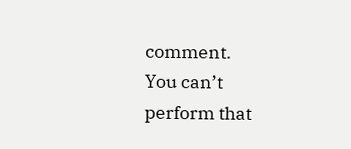comment.
You can’t perform that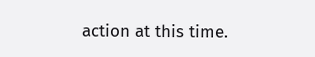action at this time.